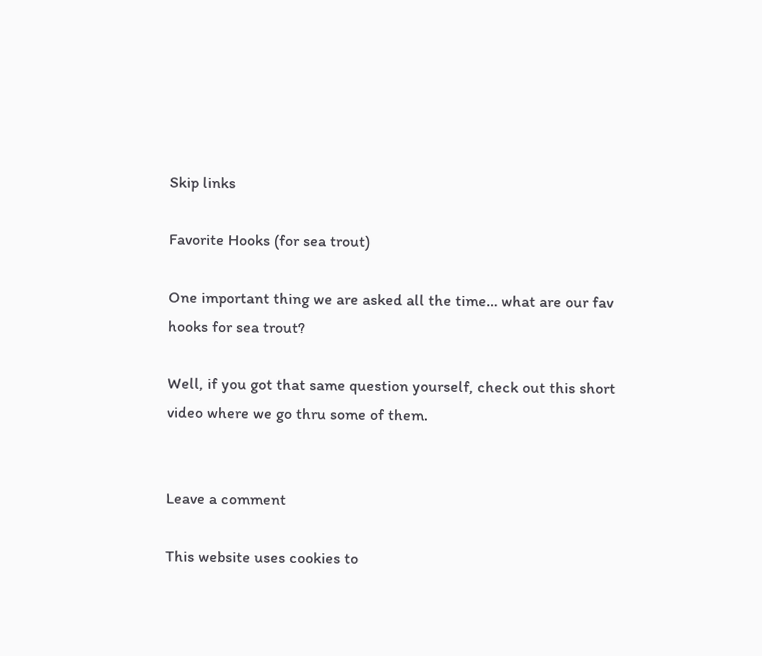Skip links

Favorite Hooks (for sea trout)

One important thing we are asked all the time… what are our fav hooks for sea trout?

Well, if you got that same question yourself, check out this short video where we go thru some of them.


Leave a comment

This website uses cookies to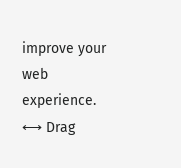improve your web experience.
⟷ Drag